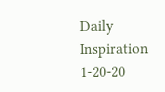Daily Inspiration 1-20-20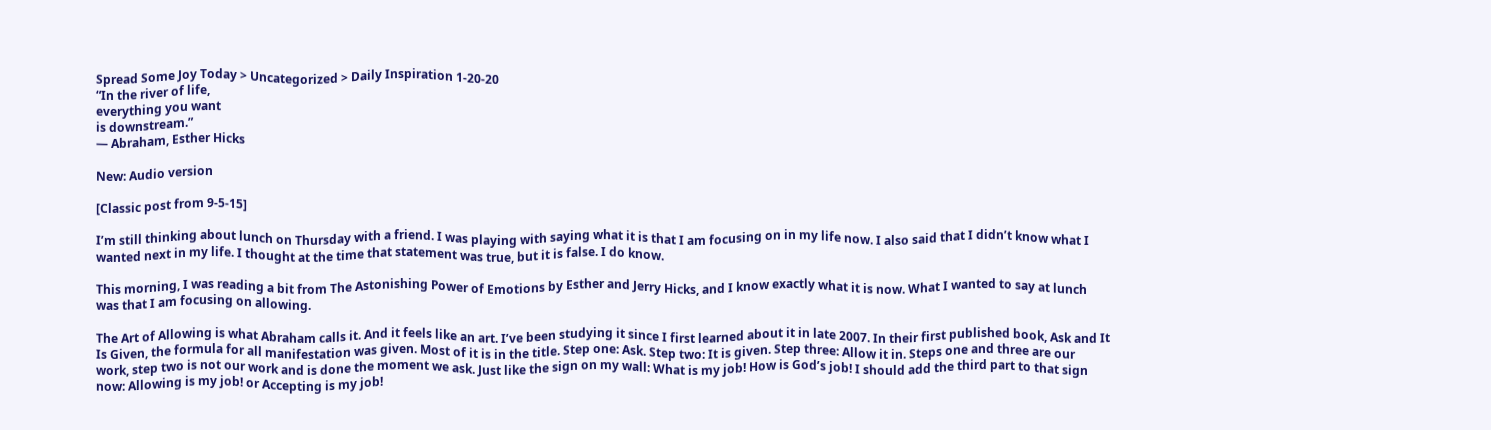Spread Some Joy Today > Uncategorized > Daily Inspiration 1-20-20
“In the river of life,
everything you want
is downstream.”
— Abraham, Esther Hicks

New: Audio version

[Classic post from 9-5-15]

I’m still thinking about lunch on Thursday with a friend. I was playing with saying what it is that I am focusing on in my life now. I also said that I didn’t know what I wanted next in my life. I thought at the time that statement was true, but it is false. I do know.

This morning, I was reading a bit from The Astonishing Power of Emotions by Esther and Jerry Hicks, and I know exactly what it is now. What I wanted to say at lunch was that I am focusing on allowing.

The Art of Allowing is what Abraham calls it. And it feels like an art. I’ve been studying it since I first learned about it in late 2007. In their first published book, Ask and It Is Given, the formula for all manifestation was given. Most of it is in the title. Step one: Ask. Step two: It is given. Step three: Allow it in. Steps one and three are our work, step two is not our work and is done the moment we ask. Just like the sign on my wall: What is my job! How is God’s job! I should add the third part to that sign now: Allowing is my job! or Accepting is my job!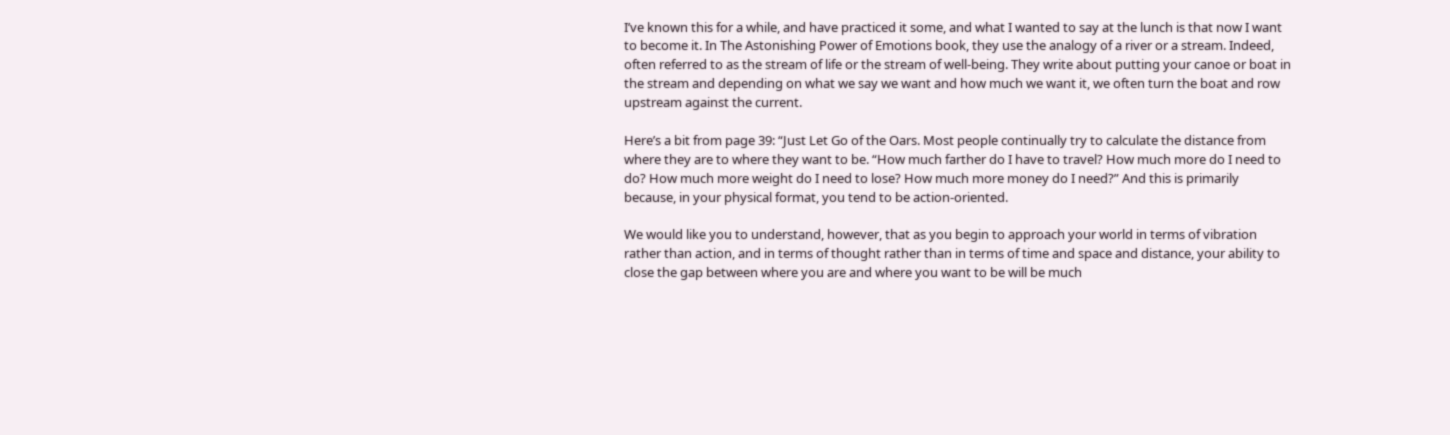I’ve known this for a while, and have practiced it some, and what I wanted to say at the lunch is that now I want to become it. In The Astonishing Power of Emotions book, they use the analogy of a river or a stream. Indeed, often referred to as the stream of life or the stream of well-being. They write about putting your canoe or boat in the stream and depending on what we say we want and how much we want it, we often turn the boat and row upstream against the current.

Here’s a bit from page 39: “Just Let Go of the Oars. Most people continually try to calculate the distance from where they are to where they want to be. “How much farther do I have to travel? How much more do I need to do? How much more weight do I need to lose? How much more money do I need?” And this is primarily because, in your physical format, you tend to be action-oriented.

We would like you to understand, however, that as you begin to approach your world in terms of vibration rather than action, and in terms of thought rather than in terms of time and space and distance, your ability to close the gap between where you are and where you want to be will be much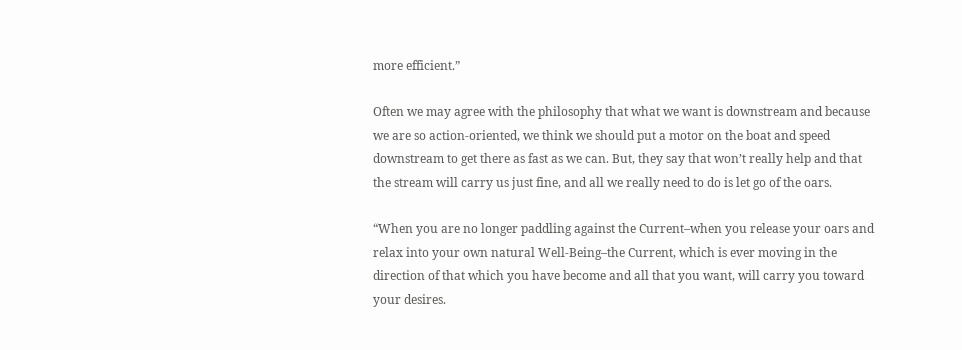more efficient.”

Often we may agree with the philosophy that what we want is downstream and because we are so action-oriented, we think we should put a motor on the boat and speed downstream to get there as fast as we can. But, they say that won’t really help and that the stream will carry us just fine, and all we really need to do is let go of the oars.

“When you are no longer paddling against the Current–when you release your oars and relax into your own natural Well-Being–the Current, which is ever moving in the direction of that which you have become and all that you want, will carry you toward your desires.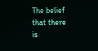The belief that there is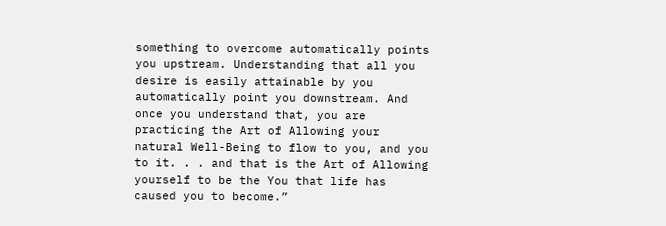something to overcome automatically points you upstream. Understanding that all you desire is easily attainable by you automatically point you downstream. And once you understand that, you are practicing the Art of Allowing your natural Well-Being to flow to you, and you to it. . . and that is the Art of Allowing yourself to be the You that life has caused you to become.”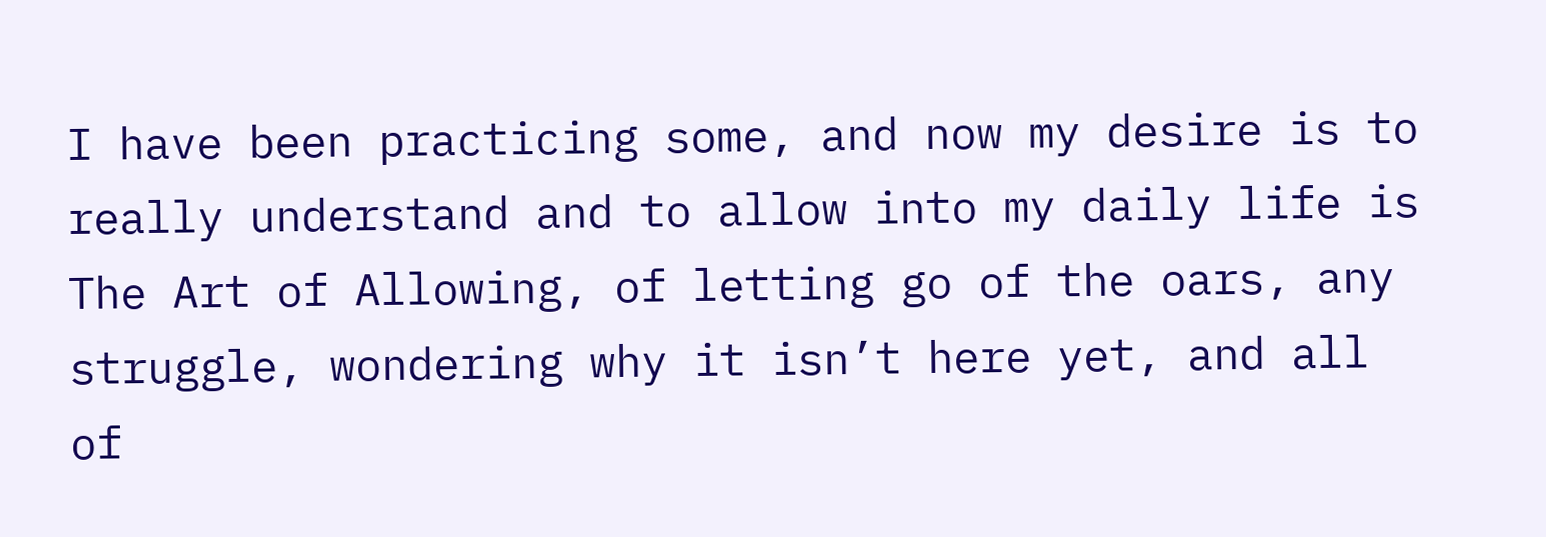I have been practicing some, and now my desire is to really understand and to allow into my daily life is The Art of Allowing, of letting go of the oars, any struggle, wondering why it isn’t here yet, and all of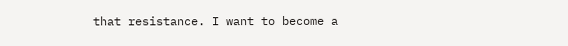that resistance. I want to become a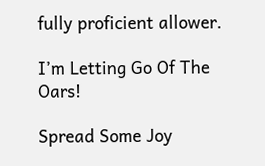fully proficient allower.

I’m Letting Go Of The Oars!

Spread Some Joy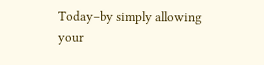Today–by simply allowing your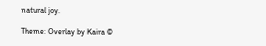natural joy.

Theme: Overlay by Kaira ©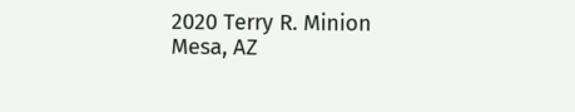2020 Terry R. Minion
Mesa, AZ